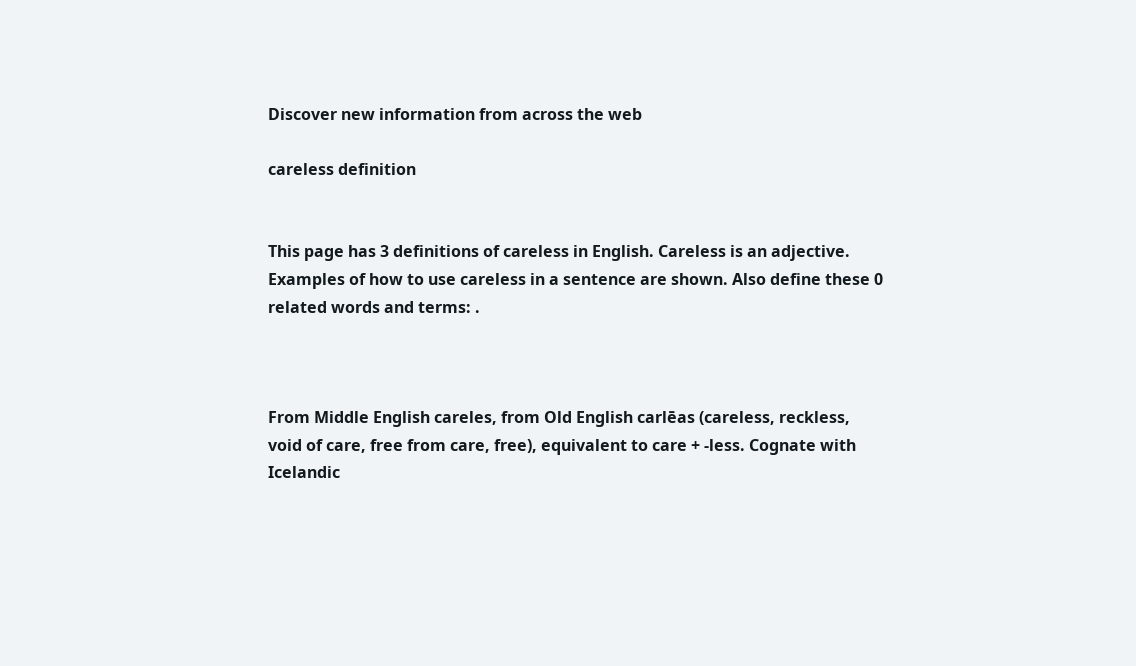Discover new information from across the web

careless definition


This page has 3 definitions of careless in English. Careless is an adjective. Examples of how to use careless in a sentence are shown. Also define these 0 related words and terms: .



From Middle English careles, from Old English carlēas (careless, reckless, void of care, free from care, free), equivalent to care + -less. Cognate with Icelandic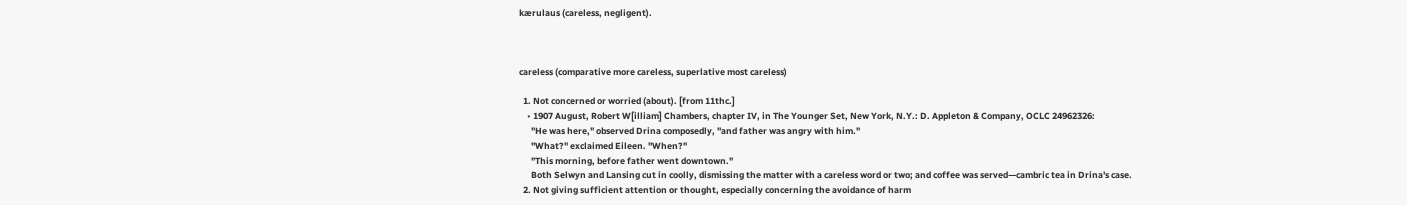kærulaus (careless, negligent).



careless (comparative more careless, superlative most careless)

  1. Not concerned or worried (about). [from 11thc.]
    • 1907 August, Robert W[illiam] Chambers, chapter IV, in The Younger Set, New York, N.Y.: D. Appleton & Company, OCLC 24962326:
      "He was here," observed Drina composedly, "and father was angry with him."
      "What?" exclaimed Eileen. "When?"
      "This morning, before father went downtown."
      Both Selwyn and Lansing cut in coolly, dismissing the matter with a careless word or two; and coffee was served—cambric tea in Drina's case.
  2. Not giving sufficient attention or thought, especially concerning the avoidance of harm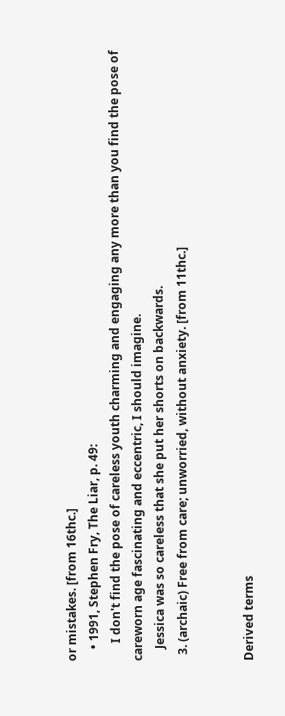or mistakes. [from 16thc.]
    • 1991, Stephen Fry, The Liar, p. 49:
      I don't find the pose of careless youth charming and engaging any more than you find the pose of careworn age fascinating and eccentric, I should imagine.
    Jessica was so careless that she put her shorts on backwards.
  3. (archaic) Free from care; unworried, without anxiety. [from 11thc.]


Derived terms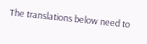The translations below need to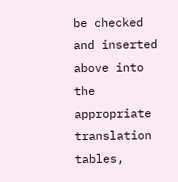be checked and inserted above into the appropriate translation tables,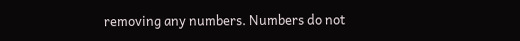removing any numbers. Numbers do not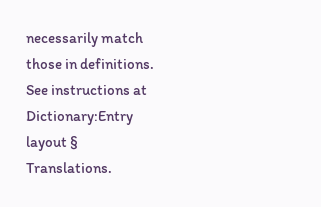necessarily match those in definitions. See instructions at Dictionary:Entry layout § Translations.